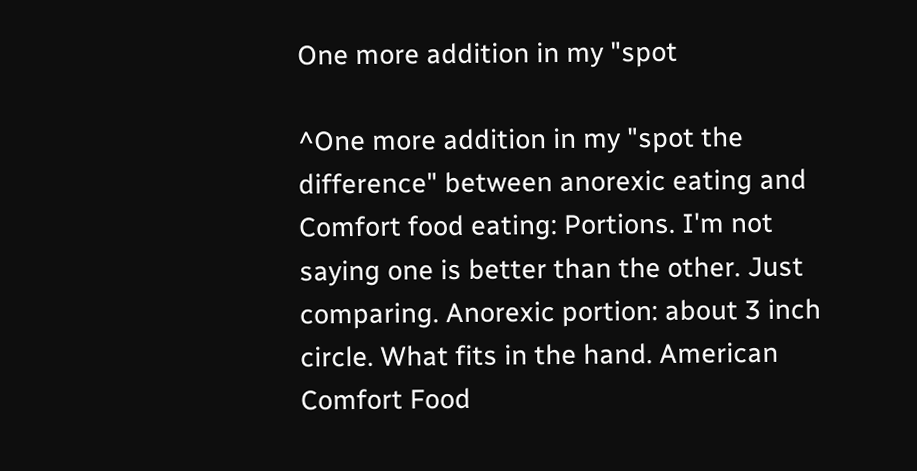One more addition in my "spot

^One more addition in my "spot the difference" between anorexic eating and Comfort food eating: Portions. I'm not saying one is better than the other. Just comparing. Anorexic portion: about 3 inch circle. What fits in the hand. American Comfort Food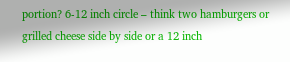portion? 6-12 inch circle – think two hamburgers or grilled cheese side by side or a 12 inch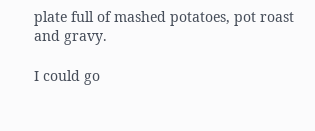plate full of mashed potatoes, pot roast and gravy.

I could go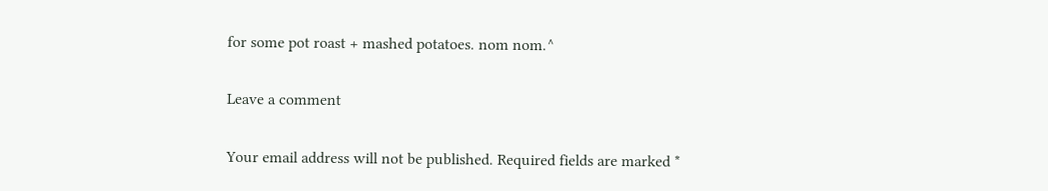for some pot roast + mashed potatoes. nom nom.^

Leave a comment

Your email address will not be published. Required fields are marked *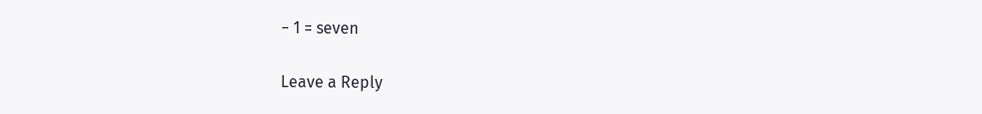− 1 = seven

Leave a Reply